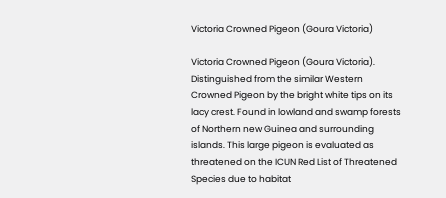Victoria Crowned Pigeon (Goura Victoria)

Victoria Crowned Pigeon (Goura Victoria). Distinguished from the similar Western Crowned Pigeon by the bright white tips on its lacy crest. Found in lowland and swamp forests of Northern new Guinea and surrounding islands. This large pigeon is evaluated as threatened on the ICUN Red List of Threatened Species due to habitat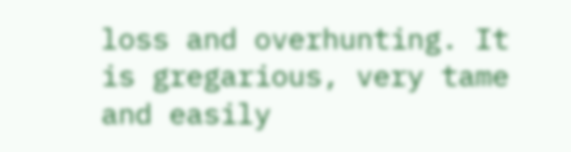loss and overhunting. It is gregarious, very tame and easily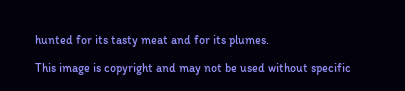hunted for its tasty meat and for its plumes.

This image is copyright and may not be used without specific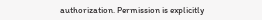authorization. Permission is explicitly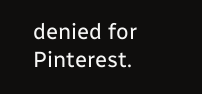denied for Pinterest.